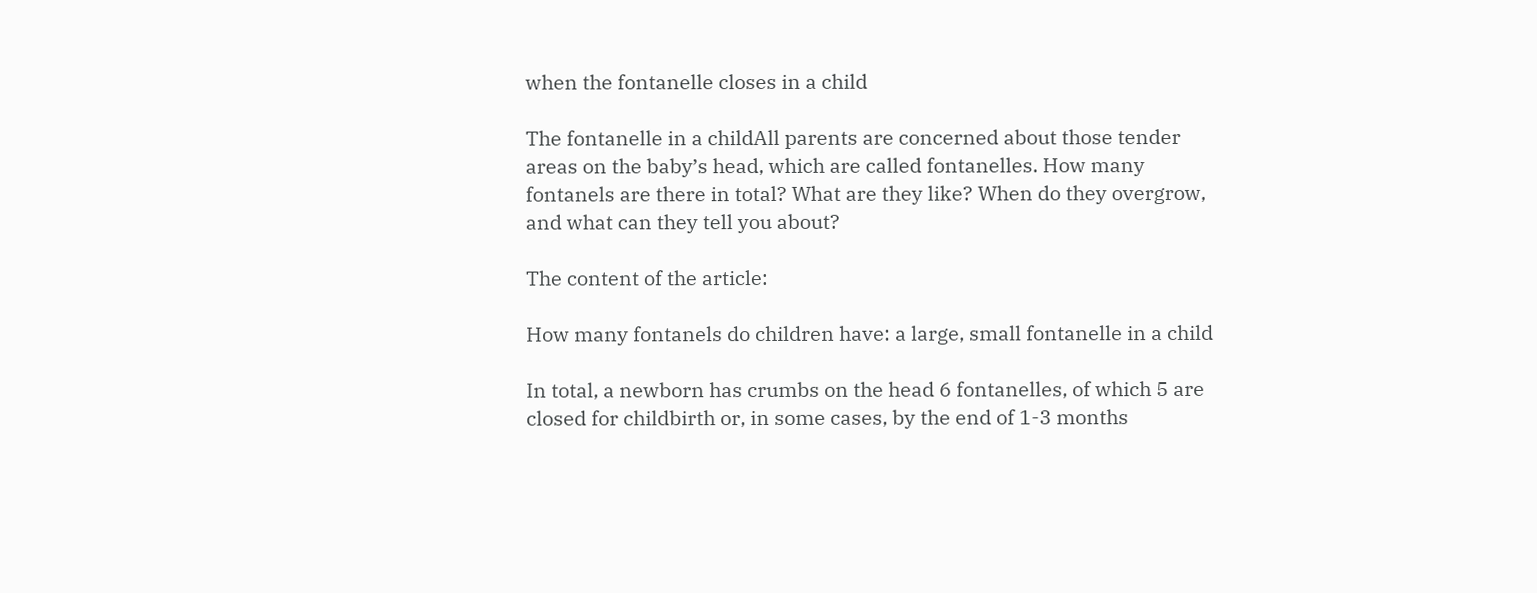when the fontanelle closes in a child

The fontanelle in a childAll parents are concerned about those tender areas on the baby’s head, which are called fontanelles. How many fontanels are there in total? What are they like? When do they overgrow, and what can they tell you about?

The content of the article:

How many fontanels do children have: a large, small fontanelle in a child

In total, a newborn has crumbs on the head 6 fontanelles, of which 5 are closed for childbirth or, in some cases, by the end of 1-3 months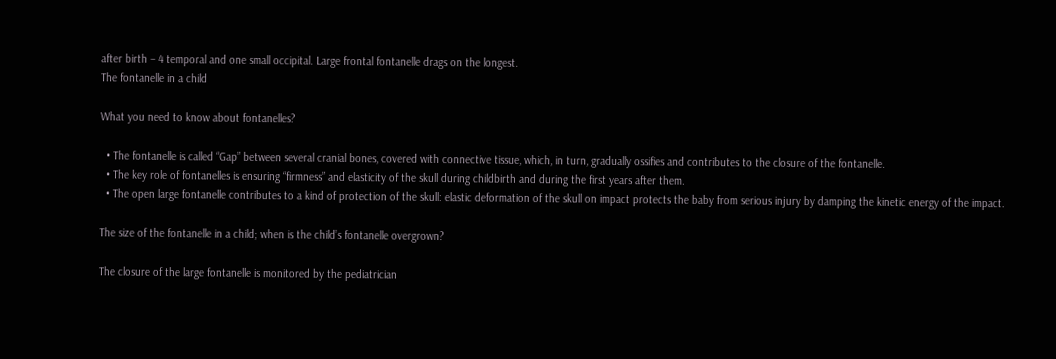after birth – 4 temporal and one small occipital. Large frontal fontanelle drags on the longest.
The fontanelle in a child

What you need to know about fontanelles?

  • The fontanelle is called “Gap” between several cranial bones, covered with connective tissue, which, in turn, gradually ossifies and contributes to the closure of the fontanelle.
  • The key role of fontanelles is ensuring “firmness” and elasticity of the skull during childbirth and during the first years after them.
  • The open large fontanelle contributes to a kind of protection of the skull: elastic deformation of the skull on impact protects the baby from serious injury by damping the kinetic energy of the impact.

The size of the fontanelle in a child; when is the child’s fontanelle overgrown?

The closure of the large fontanelle is monitored by the pediatrician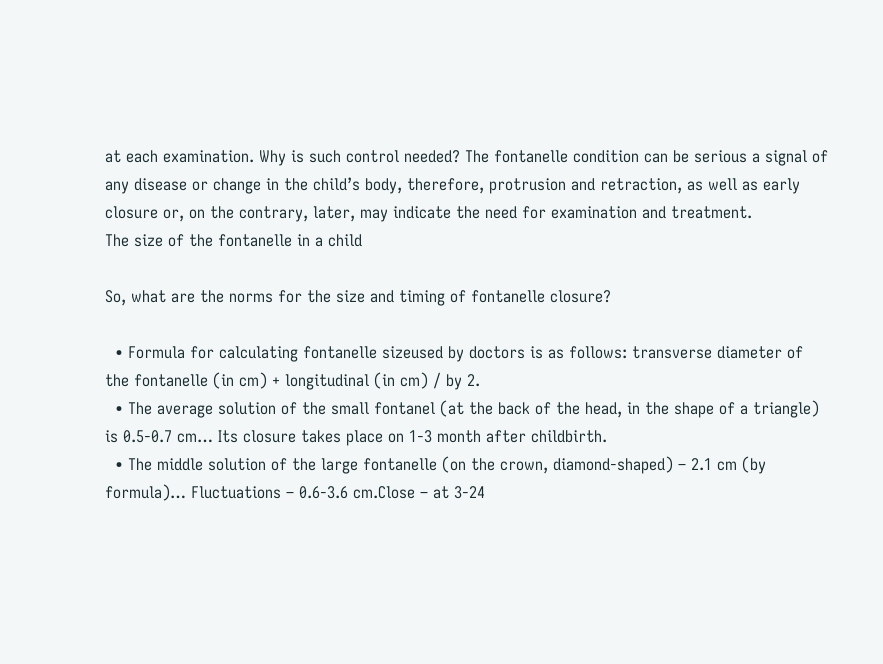at each examination. Why is such control needed? The fontanelle condition can be serious a signal of any disease or change in the child’s body, therefore, protrusion and retraction, as well as early closure or, on the contrary, later, may indicate the need for examination and treatment.
The size of the fontanelle in a child

So, what are the norms for the size and timing of fontanelle closure?

  • Formula for calculating fontanelle sizeused by doctors is as follows: transverse diameter of the fontanelle (in cm) + longitudinal (in cm) / by 2.
  • The average solution of the small fontanel (at the back of the head, in the shape of a triangle) is 0.5-0.7 cm… Its closure takes place on 1-3 month after childbirth.
  • The middle solution of the large fontanelle (on the crown, diamond-shaped) – 2.1 cm (by formula)… Fluctuations – 0.6-3.6 cm.Close – at 3-24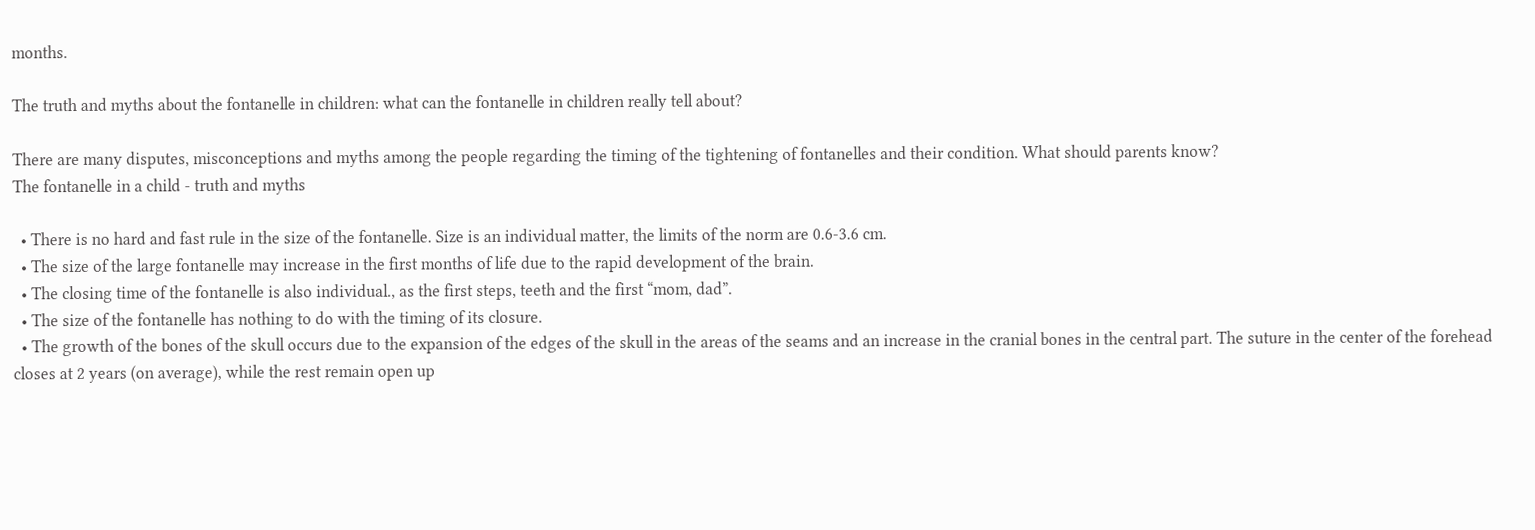months.

The truth and myths about the fontanelle in children: what can the fontanelle in children really tell about?

There are many disputes, misconceptions and myths among the people regarding the timing of the tightening of fontanelles and their condition. What should parents know?
The fontanelle in a child - truth and myths

  • There is no hard and fast rule in the size of the fontanelle. Size is an individual matter, the limits of the norm are 0.6-3.6 cm.
  • The size of the large fontanelle may increase in the first months of life due to the rapid development of the brain.
  • The closing time of the fontanelle is also individual., as the first steps, teeth and the first “mom, dad”.
  • The size of the fontanelle has nothing to do with the timing of its closure.
  • The growth of the bones of the skull occurs due to the expansion of the edges of the skull in the areas of the seams and an increase in the cranial bones in the central part. The suture in the center of the forehead closes at 2 years (on average), while the rest remain open up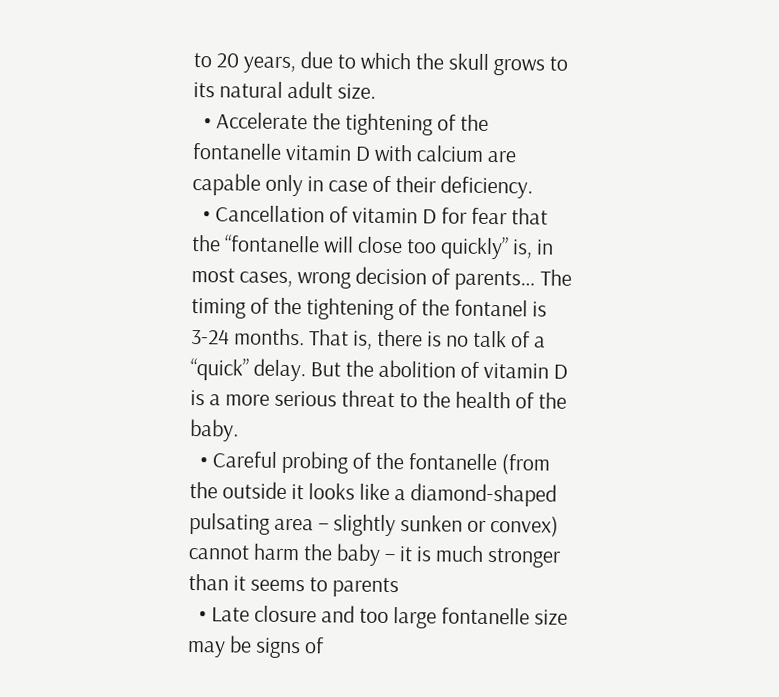to 20 years, due to which the skull grows to its natural adult size.
  • Accelerate the tightening of the fontanelle vitamin D with calcium are capable only in case of their deficiency.
  • Cancellation of vitamin D for fear that the “fontanelle will close too quickly” is, in most cases, wrong decision of parents… The timing of the tightening of the fontanel is 3-24 months. That is, there is no talk of a “quick” delay. But the abolition of vitamin D is a more serious threat to the health of the baby.
  • Careful probing of the fontanelle (from the outside it looks like a diamond-shaped pulsating area – slightly sunken or convex) cannot harm the baby – it is much stronger than it seems to parents
  • Late closure and too large fontanelle size may be signs of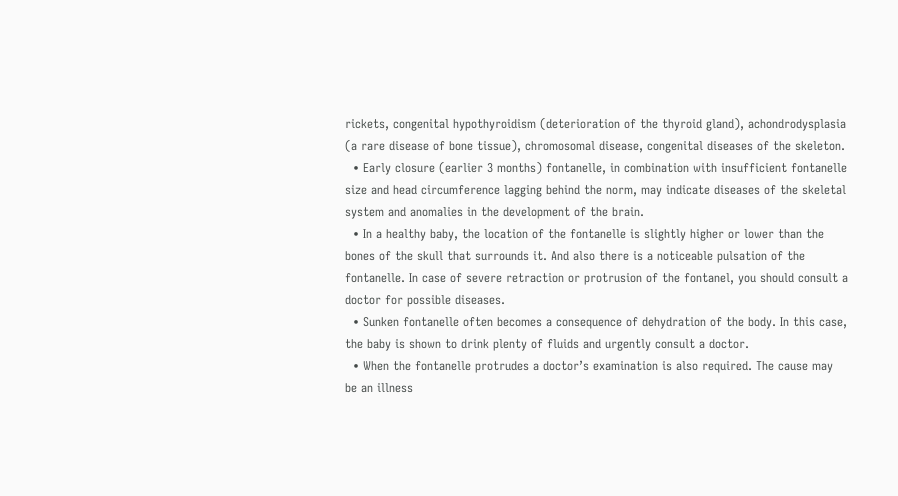rickets, congenital hypothyroidism (deterioration of the thyroid gland), achondrodysplasia (a rare disease of bone tissue), chromosomal disease, congenital diseases of the skeleton.
  • Early closure (earlier 3 months) fontanelle, in combination with insufficient fontanelle size and head circumference lagging behind the norm, may indicate diseases of the skeletal system and anomalies in the development of the brain.
  • In a healthy baby, the location of the fontanelle is slightly higher or lower than the bones of the skull that surrounds it. And also there is a noticeable pulsation of the fontanelle. In case of severe retraction or protrusion of the fontanel, you should consult a doctor for possible diseases.
  • Sunken fontanelle often becomes a consequence of dehydration of the body. In this case, the baby is shown to drink plenty of fluids and urgently consult a doctor.
  • When the fontanelle protrudes a doctor’s examination is also required. The cause may be an illness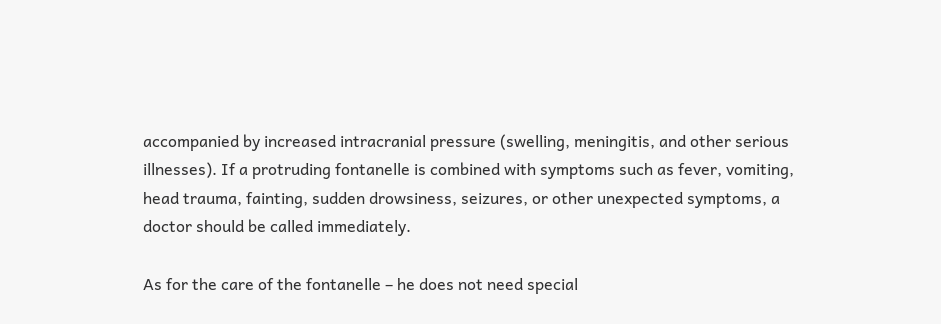accompanied by increased intracranial pressure (swelling, meningitis, and other serious illnesses). If a protruding fontanelle is combined with symptoms such as fever, vomiting, head trauma, fainting, sudden drowsiness, seizures, or other unexpected symptoms, a doctor should be called immediately.

As for the care of the fontanelle – he does not need special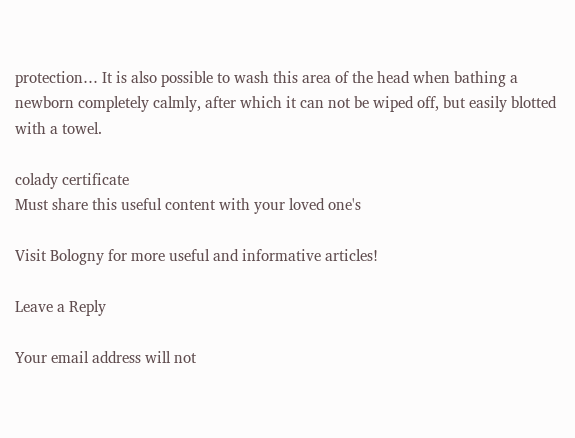protection… It is also possible to wash this area of the head when bathing a newborn completely calmly, after which it can not be wiped off, but easily blotted with a towel.

colady certificate
Must share this useful content with your loved one's

Visit Bologny for more useful and informative articles!

Leave a Reply

Your email address will not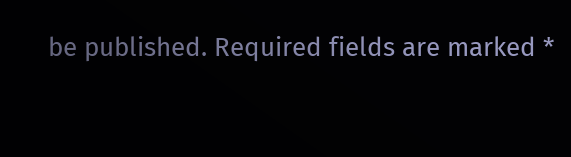be published. Required fields are marked *